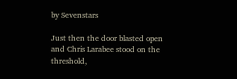by Sevenstars

Just then the door blasted open and Chris Larabee stood on the threshold,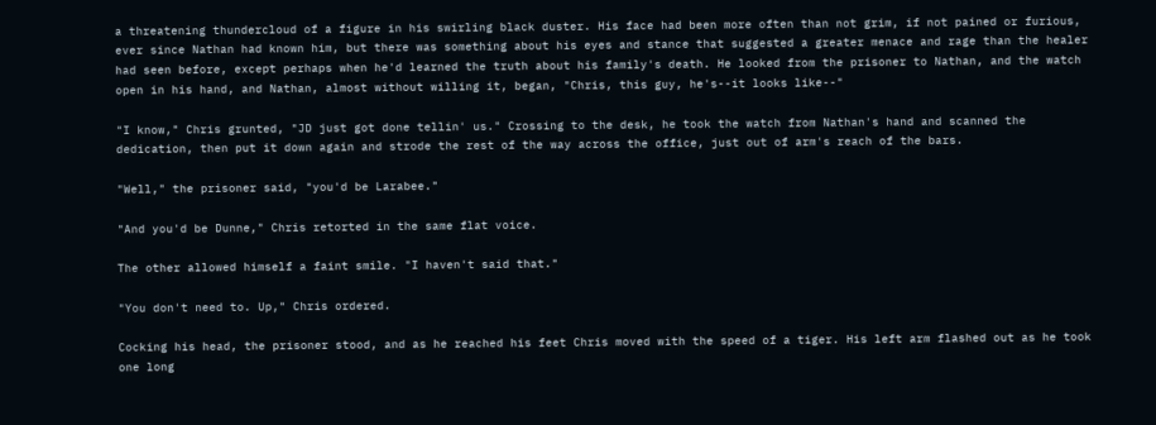a threatening thundercloud of a figure in his swirling black duster. His face had been more often than not grim, if not pained or furious, ever since Nathan had known him, but there was something about his eyes and stance that suggested a greater menace and rage than the healer had seen before, except perhaps when he'd learned the truth about his family's death. He looked from the prisoner to Nathan, and the watch open in his hand, and Nathan, almost without willing it, began, "Chris, this guy, he's--it looks like--"

"I know," Chris grunted, "JD just got done tellin' us." Crossing to the desk, he took the watch from Nathan's hand and scanned the dedication, then put it down again and strode the rest of the way across the office, just out of arm's reach of the bars.

"Well," the prisoner said, "you'd be Larabee."

"And you'd be Dunne," Chris retorted in the same flat voice.

The other allowed himself a faint smile. "I haven't said that."

"You don't need to. Up," Chris ordered.

Cocking his head, the prisoner stood, and as he reached his feet Chris moved with the speed of a tiger. His left arm flashed out as he took one long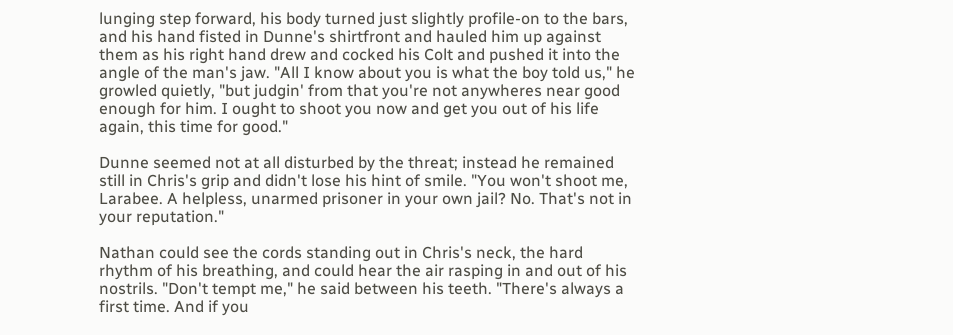lunging step forward, his body turned just slightly profile-on to the bars, and his hand fisted in Dunne's shirtfront and hauled him up against them as his right hand drew and cocked his Colt and pushed it into the angle of the man's jaw. "All I know about you is what the boy told us," he growled quietly, "but judgin' from that you're not anywheres near good enough for him. I ought to shoot you now and get you out of his life again, this time for good."

Dunne seemed not at all disturbed by the threat; instead he remained still in Chris's grip and didn't lose his hint of smile. "You won't shoot me, Larabee. A helpless, unarmed prisoner in your own jail? No. That's not in your reputation."

Nathan could see the cords standing out in Chris's neck, the hard rhythm of his breathing, and could hear the air rasping in and out of his nostrils. "Don't tempt me," he said between his teeth. "There's always a first time. And if you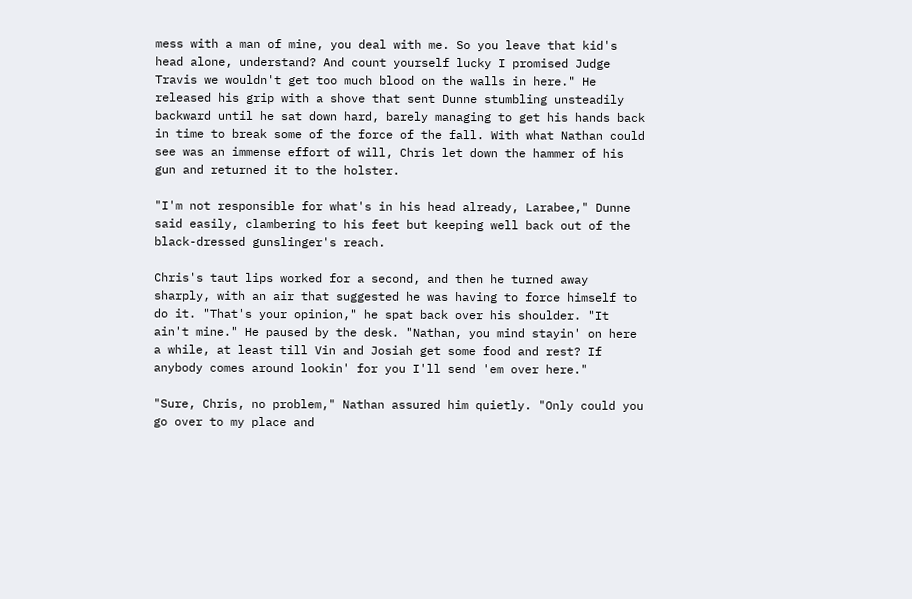mess with a man of mine, you deal with me. So you leave that kid's head alone, understand? And count yourself lucky I promised Judge Travis we wouldn't get too much blood on the walls in here." He released his grip with a shove that sent Dunne stumbling unsteadily backward until he sat down hard, barely managing to get his hands back in time to break some of the force of the fall. With what Nathan could see was an immense effort of will, Chris let down the hammer of his gun and returned it to the holster.

"I'm not responsible for what's in his head already, Larabee," Dunne said easily, clambering to his feet but keeping well back out of the black-dressed gunslinger's reach.

Chris's taut lips worked for a second, and then he turned away sharply, with an air that suggested he was having to force himself to do it. "That's your opinion," he spat back over his shoulder. "It ain't mine." He paused by the desk. "Nathan, you mind stayin' on here a while, at least till Vin and Josiah get some food and rest? If anybody comes around lookin' for you I'll send 'em over here."

"Sure, Chris, no problem," Nathan assured him quietly. "Only could you go over to my place and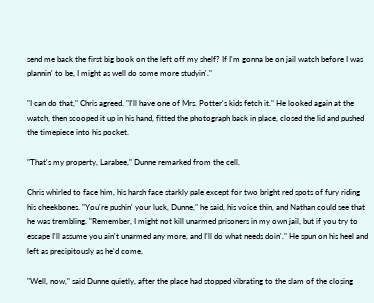send me back the first big book on the left off my shelf? If I'm gonna be on jail watch before I was plannin' to be, I might as well do some more studyin'."

"I can do that," Chris agreed. "I'll have one of Mrs. Potter's kids fetch it." He looked again at the watch, then scooped it up in his hand, fitted the photograph back in place, closed the lid and pushed the timepiece into his pocket.

"That's my property, Larabee," Dunne remarked from the cell.

Chris whirled to face him, his harsh face starkly pale except for two bright red spots of fury riding his cheekbones. "You're pushin' your luck, Dunne," he said, his voice thin, and Nathan could see that he was trembling. "Remember, I might not kill unarmed prisoners in my own jail, but if you try to escape I'll assume you ain't unarmed any more, and I'll do what needs doin'." He spun on his heel and left as precipitously as he'd come.

"Well, now," said Dunne quietly, after the place had stopped vibrating to the slam of the closing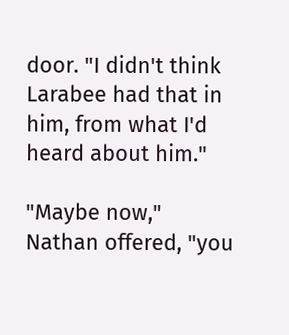door. "I didn't think Larabee had that in him, from what I'd heard about him."

"Maybe now," Nathan offered, "you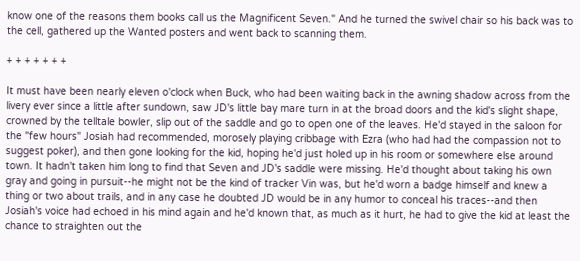know one of the reasons them books call us the Magnificent Seven." And he turned the swivel chair so his back was to the cell, gathered up the Wanted posters and went back to scanning them.

+ + + + + + +

It must have been nearly eleven o'clock when Buck, who had been waiting back in the awning shadow across from the livery ever since a little after sundown, saw JD's little bay mare turn in at the broad doors and the kid's slight shape, crowned by the telltale bowler, slip out of the saddle and go to open one of the leaves. He'd stayed in the saloon for the "few hours" Josiah had recommended, morosely playing cribbage with Ezra (who had had the compassion not to suggest poker), and then gone looking for the kid, hoping he'd just holed up in his room or somewhere else around town. It hadn't taken him long to find that Seven and JD's saddle were missing. He'd thought about taking his own gray and going in pursuit--he might not be the kind of tracker Vin was, but he'd worn a badge himself and knew a thing or two about trails, and in any case he doubted JD would be in any humor to conceal his traces--and then Josiah's voice had echoed in his mind again and he'd known that, as much as it hurt, he had to give the kid at least the chance to straighten out the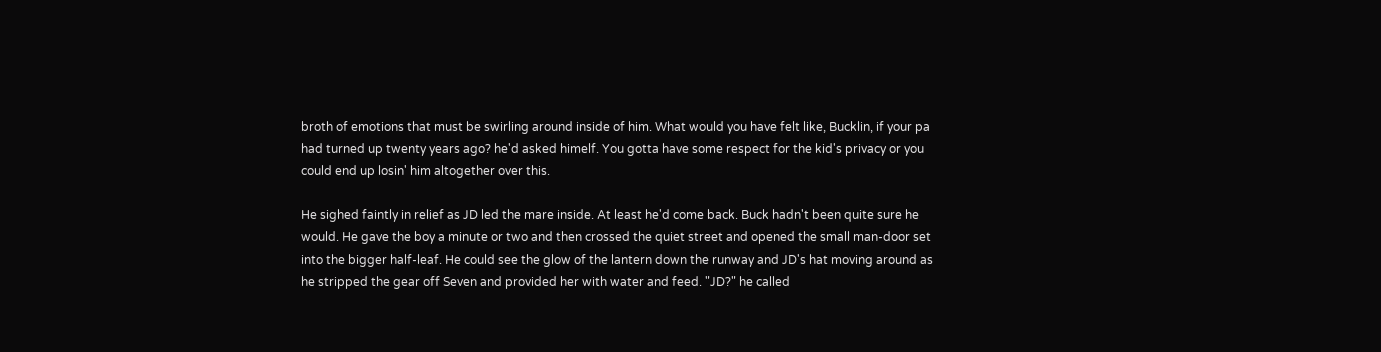broth of emotions that must be swirling around inside of him. What would you have felt like, Bucklin, if your pa had turned up twenty years ago? he'd asked himelf. You gotta have some respect for the kid's privacy or you could end up losin' him altogether over this.

He sighed faintly in relief as JD led the mare inside. At least he'd come back. Buck hadn't been quite sure he would. He gave the boy a minute or two and then crossed the quiet street and opened the small man-door set into the bigger half-leaf. He could see the glow of the lantern down the runway and JD's hat moving around as he stripped the gear off Seven and provided her with water and feed. "JD?" he called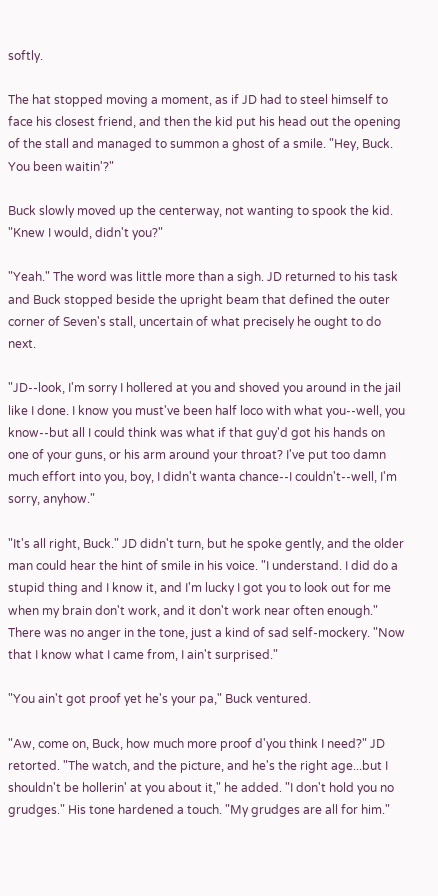softly.

The hat stopped moving a moment, as if JD had to steel himself to face his closest friend, and then the kid put his head out the opening of the stall and managed to summon a ghost of a smile. "Hey, Buck. You been waitin'?"

Buck slowly moved up the centerway, not wanting to spook the kid. "Knew I would, didn't you?"

"Yeah." The word was little more than a sigh. JD returned to his task and Buck stopped beside the upright beam that defined the outer corner of Seven's stall, uncertain of what precisely he ought to do next.

"JD--look, I'm sorry I hollered at you and shoved you around in the jail like I done. I know you must've been half loco with what you--well, you know--but all I could think was what if that guy'd got his hands on one of your guns, or his arm around your throat? I've put too damn much effort into you, boy, I didn't wanta chance--I couldn't--well, I'm sorry, anyhow."

"It's all right, Buck." JD didn't turn, but he spoke gently, and the older man could hear the hint of smile in his voice. "I understand. I did do a stupid thing and I know it, and I'm lucky I got you to look out for me when my brain don't work, and it don't work near often enough." There was no anger in the tone, just a kind of sad self-mockery. "Now that I know what I came from, I ain't surprised."

"You ain't got proof yet he's your pa," Buck ventured.

"Aw, come on, Buck, how much more proof d'you think I need?" JD retorted. "The watch, and the picture, and he's the right age...but I shouldn't be hollerin' at you about it," he added. "I don't hold you no grudges." His tone hardened a touch. "My grudges are all for him."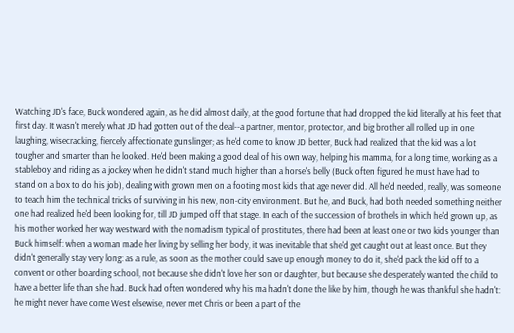Watching JD's face, Buck wondered again, as he did almost daily, at the good fortune that had dropped the kid literally at his feet that first day. It wasn't merely what JD had gotten out of the deal--a partner, mentor, protector, and big brother all rolled up in one laughing, wisecracking, fiercely affectionate gunslinger; as he'd come to know JD better, Buck had realized that the kid was a lot tougher and smarter than he looked. He'd been making a good deal of his own way, helping his mamma, for a long time, working as a stableboy and riding as a jockey when he didn't stand much higher than a horse's belly (Buck often figured he must have had to stand on a box to do his job), dealing with grown men on a footing most kids that age never did. All he'd needed, really, was someone to teach him the technical tricks of surviving in his new, non-city environment. But he, and Buck, had both needed something neither one had realized he'd been looking for, till JD jumped off that stage. In each of the succession of brothels in which he'd grown up, as his mother worked her way westward with the nomadism typical of prostitutes, there had been at least one or two kids younger than Buck himself: when a woman made her living by selling her body, it was inevitable that she'd get caught out at least once. But they didn't generally stay very long: as a rule, as soon as the mother could save up enough money to do it, she'd pack the kid off to a convent or other boarding school, not because she didn't love her son or daughter, but because she desperately wanted the child to have a better life than she had. Buck had often wondered why his ma hadn't done the like by him, though he was thankful she hadn't: he might never have come West elsewise, never met Chris or been a part of the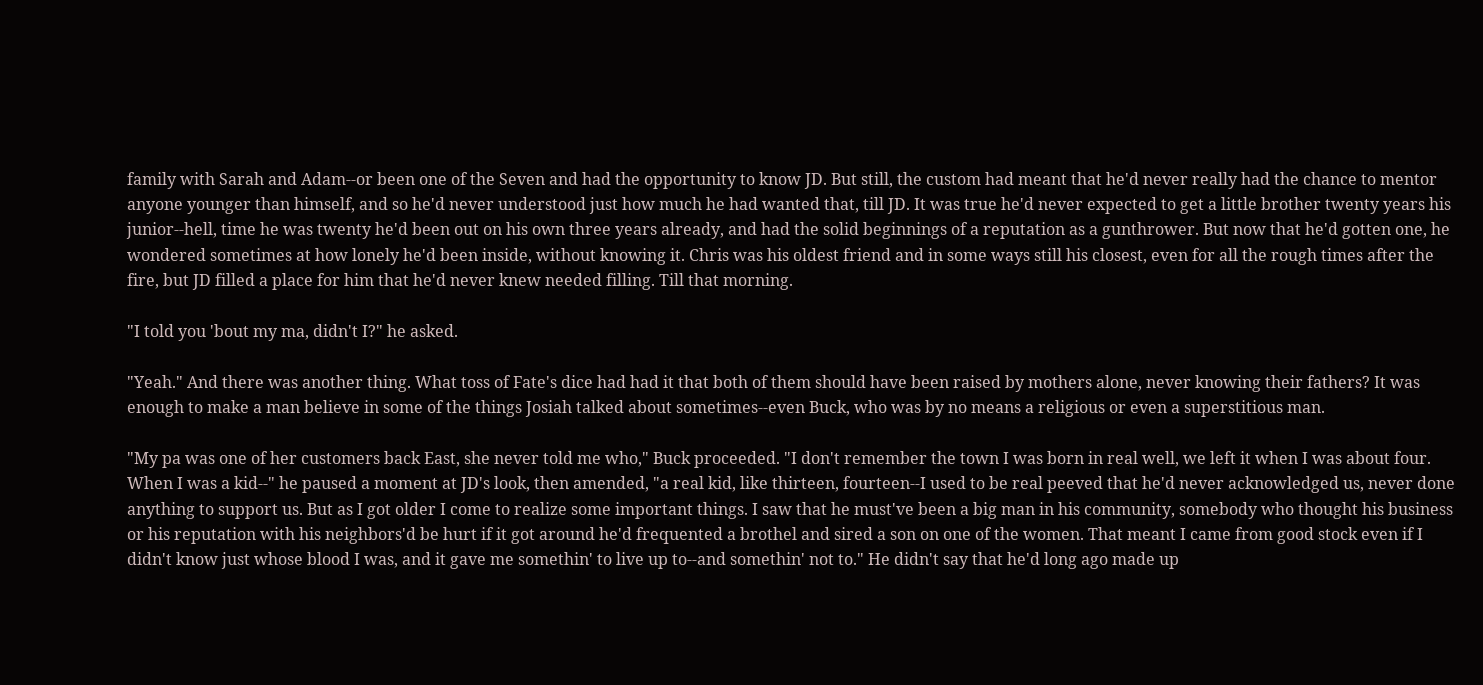family with Sarah and Adam--or been one of the Seven and had the opportunity to know JD. But still, the custom had meant that he'd never really had the chance to mentor anyone younger than himself, and so he'd never understood just how much he had wanted that, till JD. It was true he'd never expected to get a little brother twenty years his junior--hell, time he was twenty he'd been out on his own three years already, and had the solid beginnings of a reputation as a gunthrower. But now that he'd gotten one, he wondered sometimes at how lonely he'd been inside, without knowing it. Chris was his oldest friend and in some ways still his closest, even for all the rough times after the fire, but JD filled a place for him that he'd never knew needed filling. Till that morning.

"I told you 'bout my ma, didn't I?" he asked.

"Yeah." And there was another thing. What toss of Fate's dice had had it that both of them should have been raised by mothers alone, never knowing their fathers? It was enough to make a man believe in some of the things Josiah talked about sometimes--even Buck, who was by no means a religious or even a superstitious man.

"My pa was one of her customers back East, she never told me who," Buck proceeded. "I don't remember the town I was born in real well, we left it when I was about four. When I was a kid--" he paused a moment at JD's look, then amended, "a real kid, like thirteen, fourteen--I used to be real peeved that he'd never acknowledged us, never done anything to support us. But as I got older I come to realize some important things. I saw that he must've been a big man in his community, somebody who thought his business or his reputation with his neighbors'd be hurt if it got around he'd frequented a brothel and sired a son on one of the women. That meant I came from good stock even if I didn't know just whose blood I was, and it gave me somethin' to live up to--and somethin' not to." He didn't say that he'd long ago made up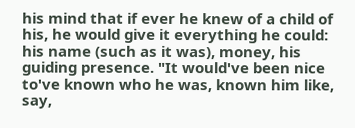his mind that if ever he knew of a child of his, he would give it everything he could: his name (such as it was), money, his guiding presence. "It would've been nice to've known who he was, known him like, say,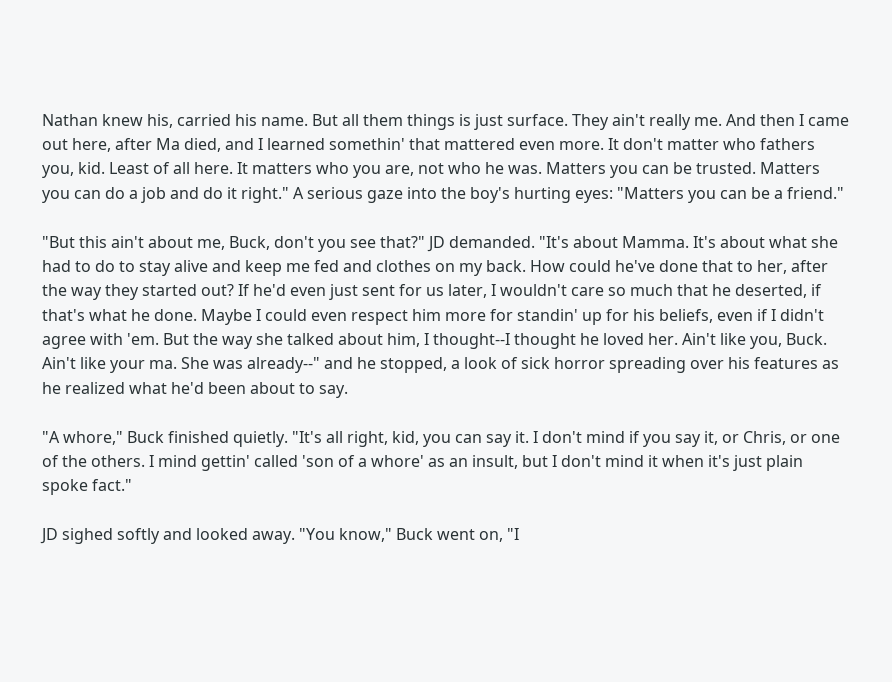Nathan knew his, carried his name. But all them things is just surface. They ain't really me. And then I came out here, after Ma died, and I learned somethin' that mattered even more. It don't matter who fathers you, kid. Least of all here. It matters who you are, not who he was. Matters you can be trusted. Matters you can do a job and do it right." A serious gaze into the boy's hurting eyes: "Matters you can be a friend."

"But this ain't about me, Buck, don't you see that?" JD demanded. "It's about Mamma. It's about what she had to do to stay alive and keep me fed and clothes on my back. How could he've done that to her, after the way they started out? If he'd even just sent for us later, I wouldn't care so much that he deserted, if that's what he done. Maybe I could even respect him more for standin' up for his beliefs, even if I didn't agree with 'em. But the way she talked about him, I thought--I thought he loved her. Ain't like you, Buck. Ain't like your ma. She was already--" and he stopped, a look of sick horror spreading over his features as he realized what he'd been about to say.

"A whore," Buck finished quietly. "It's all right, kid, you can say it. I don't mind if you say it, or Chris, or one of the others. I mind gettin' called 'son of a whore' as an insult, but I don't mind it when it's just plain spoke fact."

JD sighed softly and looked away. "You know," Buck went on, "I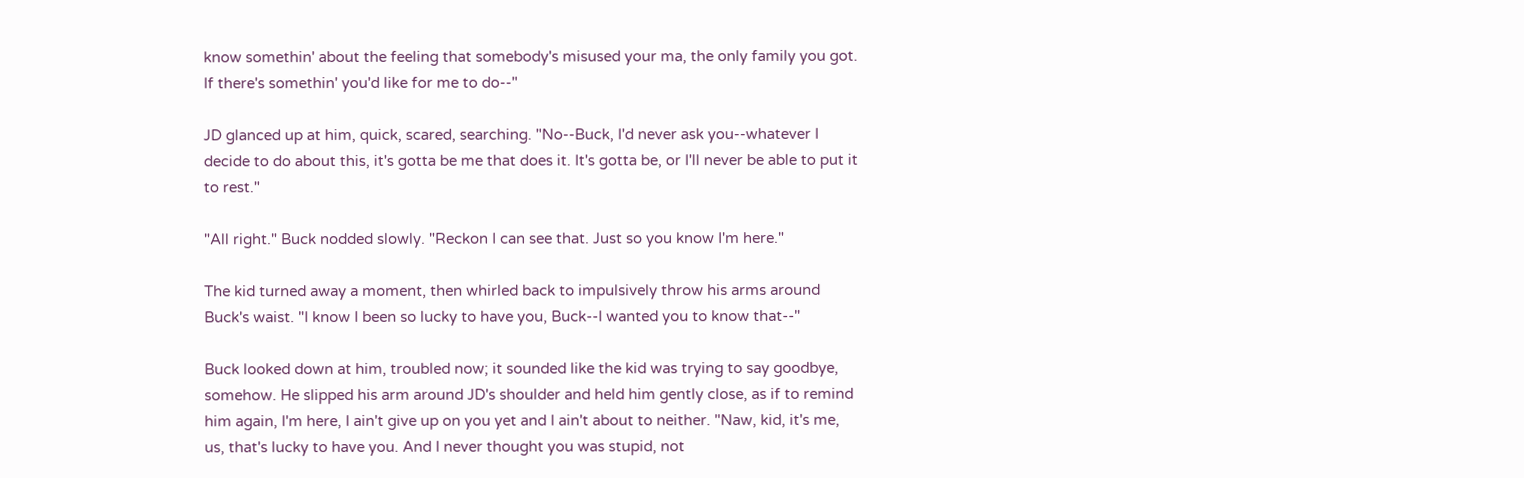know somethin' about the feeling that somebody's misused your ma, the only family you got. If there's somethin' you'd like for me to do--"

JD glanced up at him, quick, scared, searching. "No--Buck, I'd never ask you--whatever I decide to do about this, it's gotta be me that does it. It's gotta be, or I'll never be able to put it to rest."

"All right." Buck nodded slowly. "Reckon I can see that. Just so you know I'm here."

The kid turned away a moment, then whirled back to impulsively throw his arms around Buck's waist. "I know I been so lucky to have you, Buck--I wanted you to know that--"

Buck looked down at him, troubled now; it sounded like the kid was trying to say goodbye, somehow. He slipped his arm around JD's shoulder and held him gently close, as if to remind him again, I'm here, I ain't give up on you yet and I ain't about to neither. "Naw, kid, it's me, us, that's lucky to have you. And I never thought you was stupid, not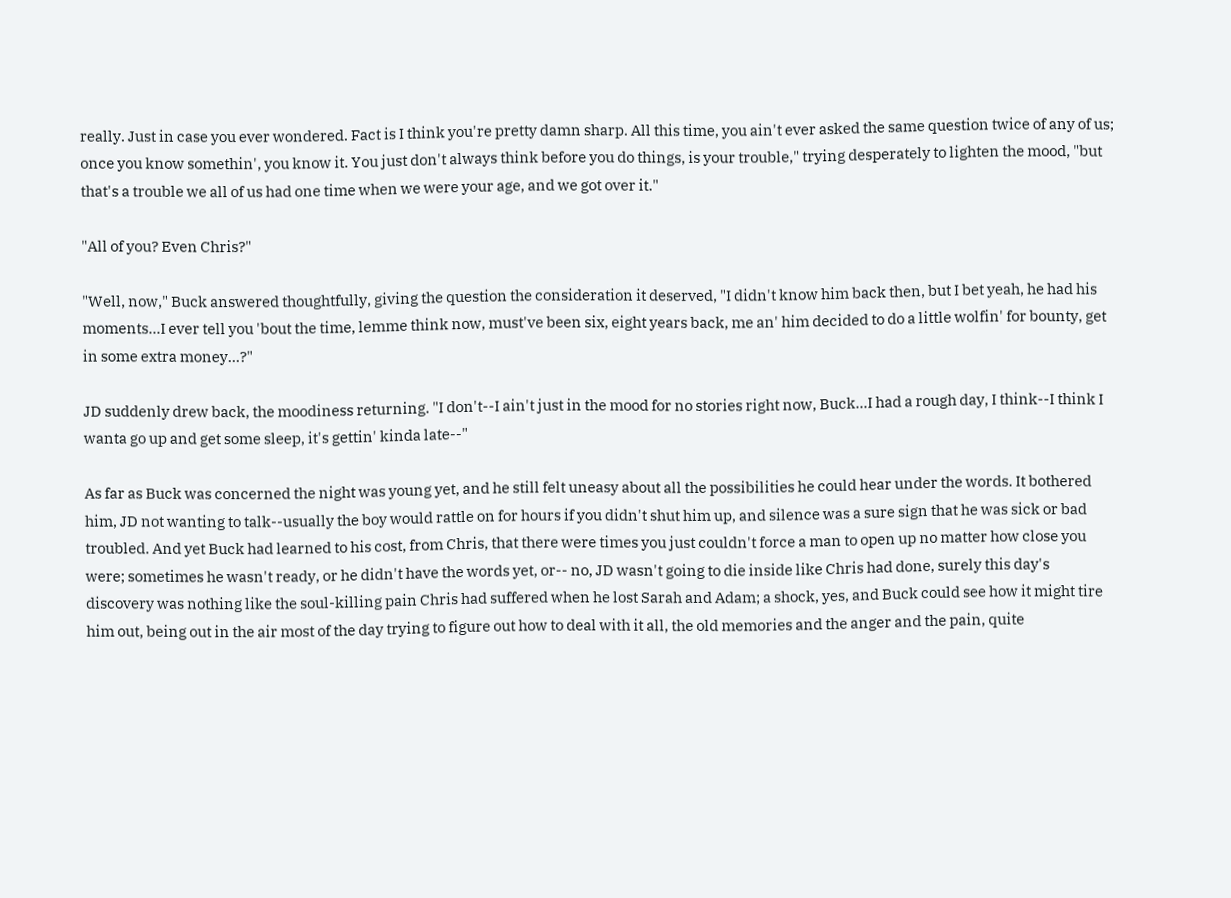really. Just in case you ever wondered. Fact is I think you're pretty damn sharp. All this time, you ain't ever asked the same question twice of any of us; once you know somethin', you know it. You just don't always think before you do things, is your trouble," trying desperately to lighten the mood, "but that's a trouble we all of us had one time when we were your age, and we got over it."

"All of you? Even Chris?"

"Well, now," Buck answered thoughtfully, giving the question the consideration it deserved, "I didn't know him back then, but I bet yeah, he had his moments...I ever tell you 'bout the time, lemme think now, must've been six, eight years back, me an' him decided to do a little wolfin' for bounty, get in some extra money...?"

JD suddenly drew back, the moodiness returning. "I don't--I ain't just in the mood for no stories right now, Buck...I had a rough day, I think--I think I wanta go up and get some sleep, it's gettin' kinda late--"

As far as Buck was concerned the night was young yet, and he still felt uneasy about all the possibilities he could hear under the words. It bothered him, JD not wanting to talk--usually the boy would rattle on for hours if you didn't shut him up, and silence was a sure sign that he was sick or bad troubled. And yet Buck had learned to his cost, from Chris, that there were times you just couldn't force a man to open up no matter how close you were; sometimes he wasn't ready, or he didn't have the words yet, or-- no, JD wasn't going to die inside like Chris had done, surely this day's discovery was nothing like the soul-killing pain Chris had suffered when he lost Sarah and Adam; a shock, yes, and Buck could see how it might tire him out, being out in the air most of the day trying to figure out how to deal with it all, the old memories and the anger and the pain, quite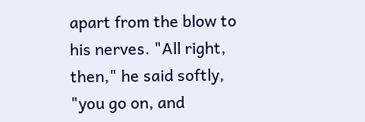apart from the blow to his nerves. "All right, then," he said softly, "you go on, and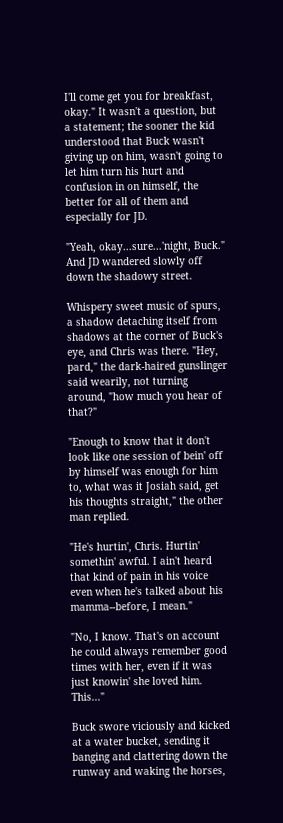I'll come get you for breakfast, okay." It wasn't a question, but a statement; the sooner the kid understood that Buck wasn't giving up on him, wasn't going to let him turn his hurt and confusion in on himself, the better for all of them and especially for JD.

"Yeah, okay...sure...'night, Buck." And JD wandered slowly off down the shadowy street.

Whispery sweet music of spurs, a shadow detaching itself from shadows at the corner of Buck's eye, and Chris was there. "Hey, pard," the dark-haired gunslinger said wearily, not turning around, "how much you hear of that?"

"Enough to know that it don't look like one session of bein' off by himself was enough for him to, what was it Josiah said, get his thoughts straight," the other man replied.

"He's hurtin', Chris. Hurtin' somethin' awful. I ain't heard that kind of pain in his voice even when he's talked about his mamma--before, I mean."

"No, I know. That's on account he could always remember good times with her, even if it was just knowin' she loved him. This..."

Buck swore viciously and kicked at a water bucket, sending it banging and clattering down the runway and waking the horses,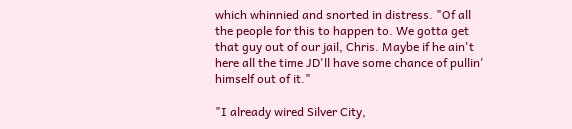which whinnied and snorted in distress. "Of all the people for this to happen to. We gotta get that guy out of our jail, Chris. Maybe if he ain't here all the time JD'll have some chance of pullin' himself out of it."

"I already wired Silver City,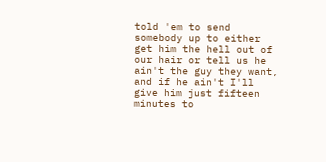told 'em to send somebody up to either get him the hell out of our hair or tell us he ain't the guy they want, and if he ain't I'll give him just fifteen minutes to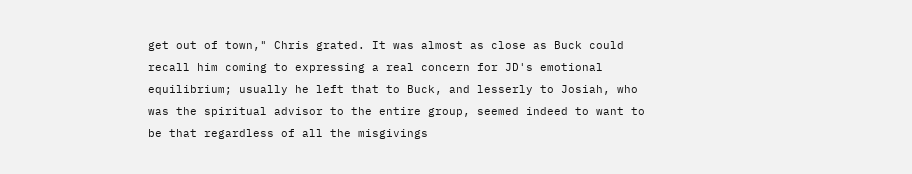get out of town," Chris grated. It was almost as close as Buck could recall him coming to expressing a real concern for JD's emotional equilibrium; usually he left that to Buck, and lesserly to Josiah, who was the spiritual advisor to the entire group, seemed indeed to want to be that regardless of all the misgivings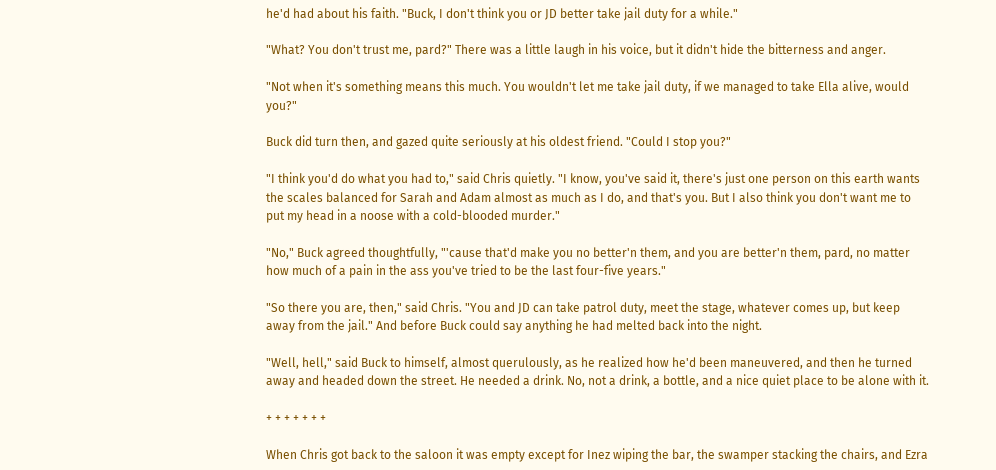he'd had about his faith. "Buck, I don't think you or JD better take jail duty for a while."

"What? You don't trust me, pard?" There was a little laugh in his voice, but it didn't hide the bitterness and anger.

"Not when it's something means this much. You wouldn't let me take jail duty, if we managed to take Ella alive, would you?"

Buck did turn then, and gazed quite seriously at his oldest friend. "Could I stop you?"

"I think you'd do what you had to," said Chris quietly. "I know, you've said it, there's just one person on this earth wants the scales balanced for Sarah and Adam almost as much as I do, and that's you. But I also think you don't want me to put my head in a noose with a cold-blooded murder."

"No," Buck agreed thoughtfully, "'cause that'd make you no better'n them, and you are better'n them, pard, no matter how much of a pain in the ass you've tried to be the last four-five years."

"So there you are, then," said Chris. "You and JD can take patrol duty, meet the stage, whatever comes up, but keep away from the jail." And before Buck could say anything he had melted back into the night.

"Well, hell," said Buck to himself, almost querulously, as he realized how he'd been maneuvered, and then he turned away and headed down the street. He needed a drink. No, not a drink, a bottle, and a nice quiet place to be alone with it.

+ + + + + + +

When Chris got back to the saloon it was empty except for Inez wiping the bar, the swamper stacking the chairs, and Ezra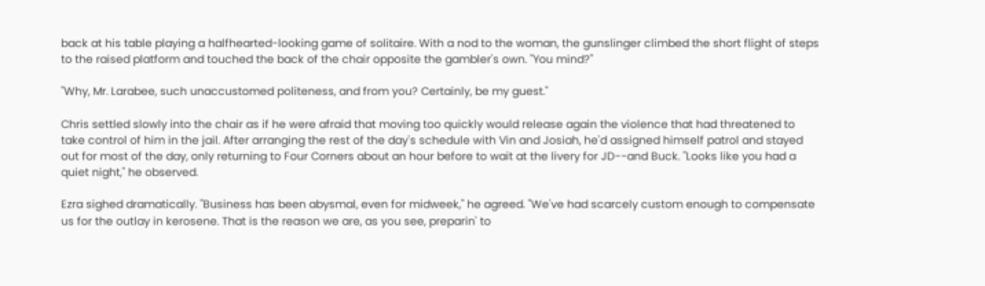back at his table playing a halfhearted-looking game of solitaire. With a nod to the woman, the gunslinger climbed the short flight of steps to the raised platform and touched the back of the chair opposite the gambler's own. "You mind?"

"Why, Mr. Larabee, such unaccustomed politeness, and from you? Certainly, be my guest."

Chris settled slowly into the chair as if he were afraid that moving too quickly would release again the violence that had threatened to take control of him in the jail. After arranging the rest of the day's schedule with Vin and Josiah, he'd assigned himself patrol and stayed out for most of the day, only returning to Four Corners about an hour before to wait at the livery for JD--and Buck. "Looks like you had a quiet night," he observed.

Ezra sighed dramatically. "Business has been abysmal, even for midweek," he agreed. "We've had scarcely custom enough to compensate us for the outlay in kerosene. That is the reason we are, as you see, preparin' to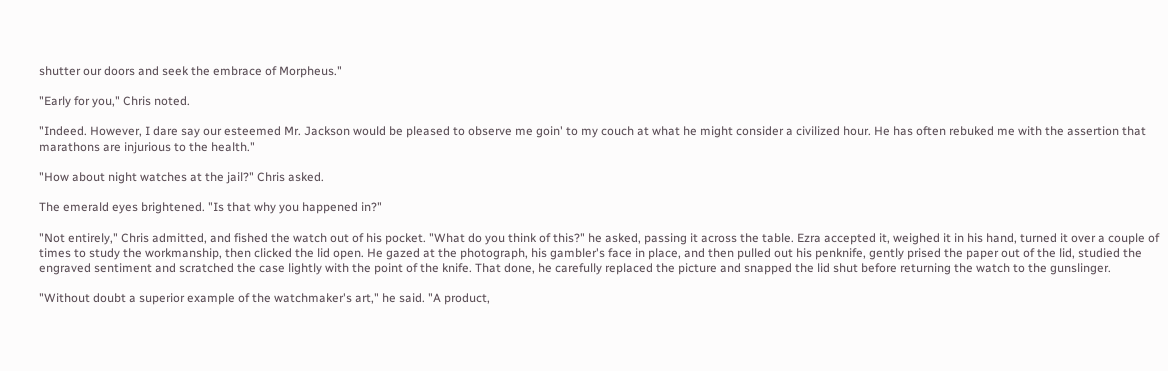shutter our doors and seek the embrace of Morpheus."

"Early for you," Chris noted.

"Indeed. However, I dare say our esteemed Mr. Jackson would be pleased to observe me goin' to my couch at what he might consider a civilized hour. He has often rebuked me with the assertion that marathons are injurious to the health."

"How about night watches at the jail?" Chris asked.

The emerald eyes brightened. "Is that why you happened in?"

"Not entirely," Chris admitted, and fished the watch out of his pocket. "What do you think of this?" he asked, passing it across the table. Ezra accepted it, weighed it in his hand, turned it over a couple of times to study the workmanship, then clicked the lid open. He gazed at the photograph, his gambler's face in place, and then pulled out his penknife, gently prised the paper out of the lid, studied the engraved sentiment and scratched the case lightly with the point of the knife. That done, he carefully replaced the picture and snapped the lid shut before returning the watch to the gunslinger.

"Without doubt a superior example of the watchmaker's art," he said. "A product,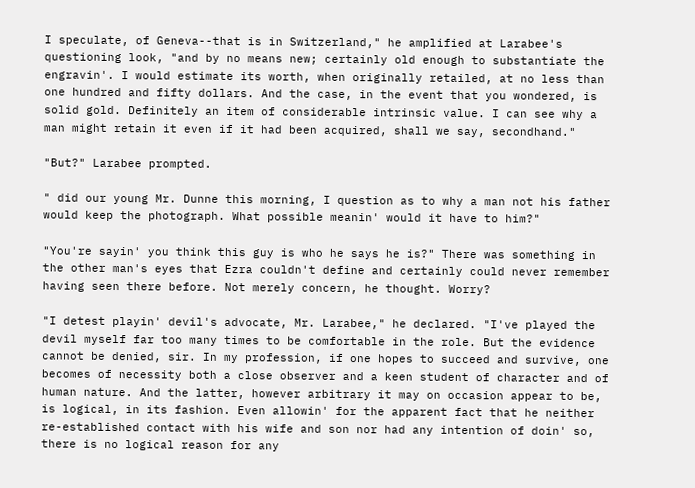I speculate, of Geneva--that is in Switzerland," he amplified at Larabee's questioning look, "and by no means new; certainly old enough to substantiate the engravin'. I would estimate its worth, when originally retailed, at no less than one hundred and fifty dollars. And the case, in the event that you wondered, is solid gold. Definitely an item of considerable intrinsic value. I can see why a man might retain it even if it had been acquired, shall we say, secondhand."

"But?" Larabee prompted.

" did our young Mr. Dunne this morning, I question as to why a man not his father would keep the photograph. What possible meanin' would it have to him?"

"You're sayin' you think this guy is who he says he is?" There was something in the other man's eyes that Ezra couldn't define and certainly could never remember having seen there before. Not merely concern, he thought. Worry?

"I detest playin' devil's advocate, Mr. Larabee," he declared. "I've played the devil myself far too many times to be comfortable in the role. But the evidence cannot be denied, sir. In my profession, if one hopes to succeed and survive, one becomes of necessity both a close observer and a keen student of character and of human nature. And the latter, however arbitrary it may on occasion appear to be, is logical, in its fashion. Even allowin' for the apparent fact that he neither re-established contact with his wife and son nor had any intention of doin' so, there is no logical reason for any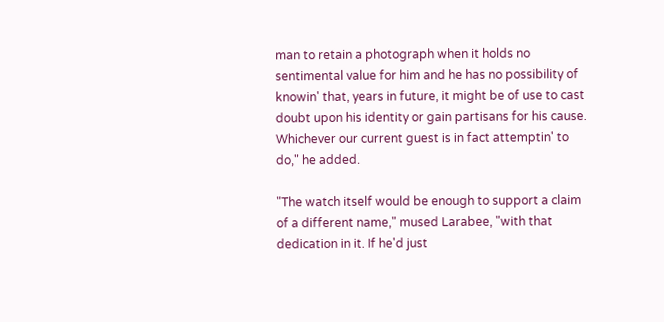man to retain a photograph when it holds no sentimental value for him and he has no possibility of knowin' that, years in future, it might be of use to cast doubt upon his identity or gain partisans for his cause. Whichever our current guest is in fact attemptin' to do," he added.

"The watch itself would be enough to support a claim of a different name," mused Larabee, "with that dedication in it. If he'd just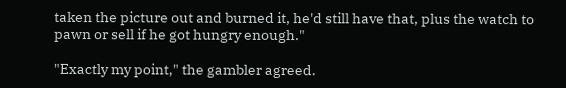taken the picture out and burned it, he'd still have that, plus the watch to pawn or sell if he got hungry enough."

"Exactly my point," the gambler agreed.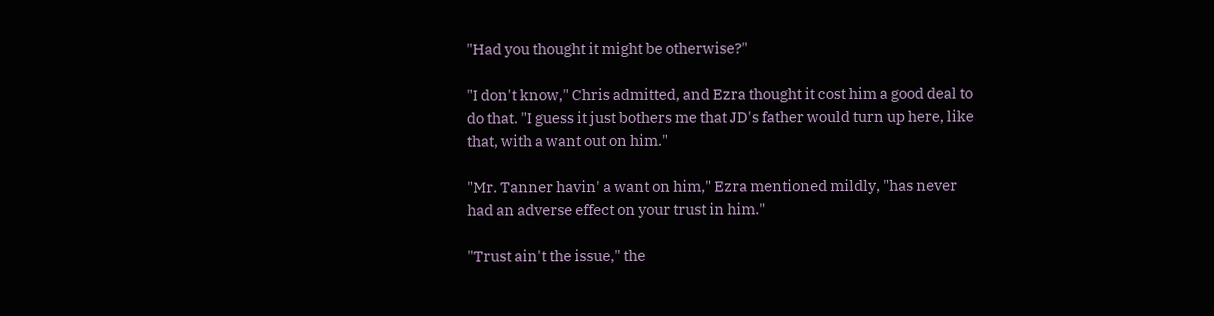"Had you thought it might be otherwise?"

"I don't know," Chris admitted, and Ezra thought it cost him a good deal to do that. "I guess it just bothers me that JD's father would turn up here, like that, with a want out on him."

"Mr. Tanner havin' a want on him," Ezra mentioned mildly, "has never had an adverse effect on your trust in him."

"Trust ain't the issue," the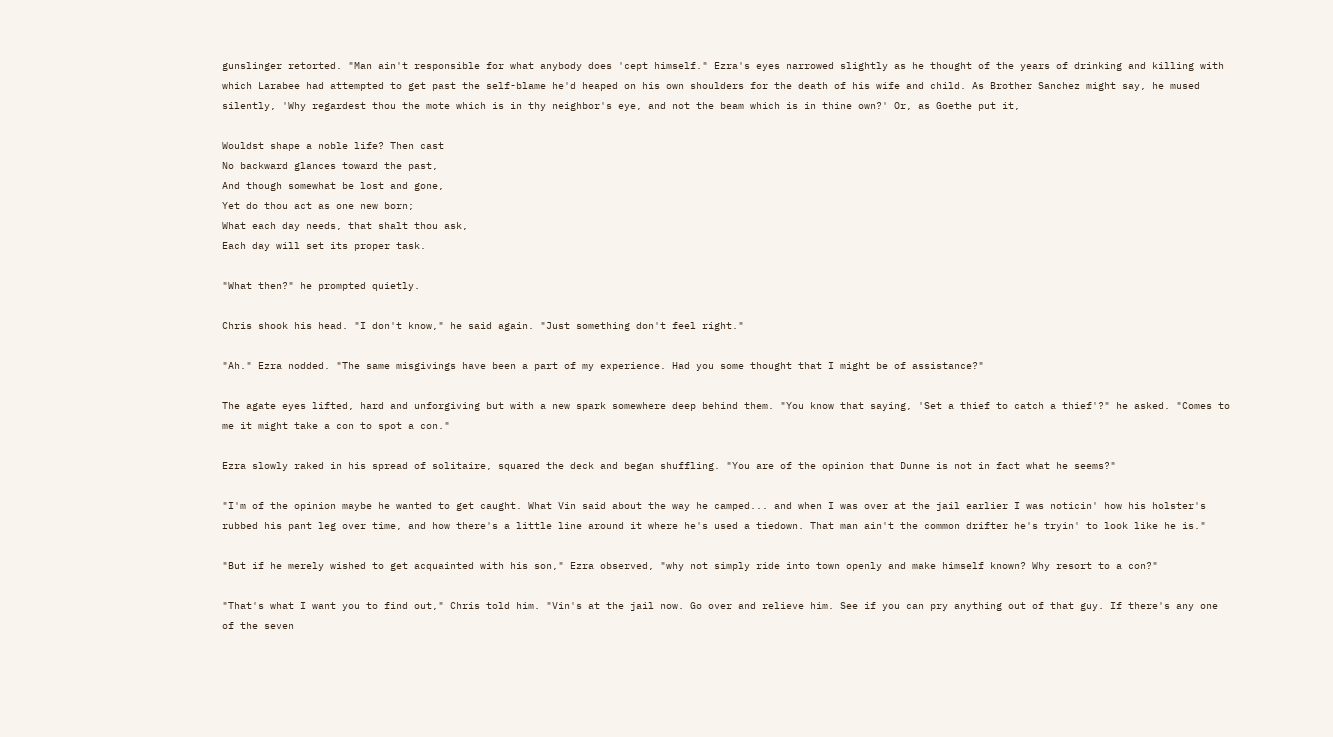gunslinger retorted. "Man ain't responsible for what anybody does 'cept himself." Ezra's eyes narrowed slightly as he thought of the years of drinking and killing with which Larabee had attempted to get past the self-blame he'd heaped on his own shoulders for the death of his wife and child. As Brother Sanchez might say, he mused silently, 'Why regardest thou the mote which is in thy neighbor's eye, and not the beam which is in thine own?' Or, as Goethe put it,

Wouldst shape a noble life? Then cast
No backward glances toward the past,
And though somewhat be lost and gone,
Yet do thou act as one new born;
What each day needs, that shalt thou ask,
Each day will set its proper task.

"What then?" he prompted quietly.

Chris shook his head. "I don't know," he said again. "Just something don't feel right."

"Ah." Ezra nodded. "The same misgivings have been a part of my experience. Had you some thought that I might be of assistance?"

The agate eyes lifted, hard and unforgiving but with a new spark somewhere deep behind them. "You know that saying, 'Set a thief to catch a thief'?" he asked. "Comes to me it might take a con to spot a con."

Ezra slowly raked in his spread of solitaire, squared the deck and began shuffling. "You are of the opinion that Dunne is not in fact what he seems?"

"I'm of the opinion maybe he wanted to get caught. What Vin said about the way he camped... and when I was over at the jail earlier I was noticin' how his holster's rubbed his pant leg over time, and how there's a little line around it where he's used a tiedown. That man ain't the common drifter he's tryin' to look like he is."

"But if he merely wished to get acquainted with his son," Ezra observed, "why not simply ride into town openly and make himself known? Why resort to a con?"

"That's what I want you to find out," Chris told him. "Vin's at the jail now. Go over and relieve him. See if you can pry anything out of that guy. If there's any one of the seven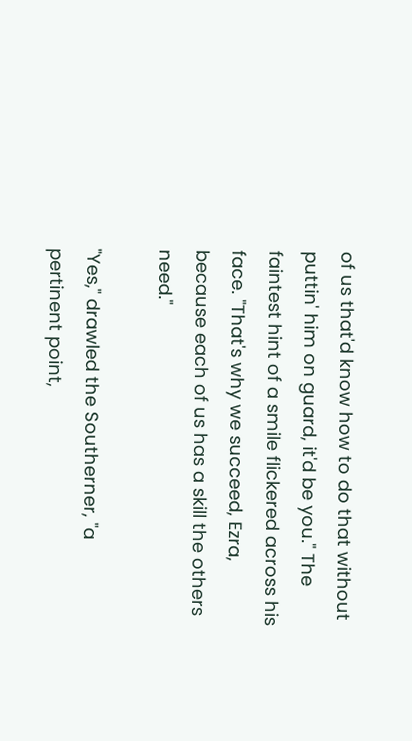of us that'd know how to do that without puttin' him on guard, it'd be you." The faintest hint of a smile flickered across his face. "That's why we succeed, Ezra, because each of us has a skill the others need."

"Yes," drawled the Southerner, "a pertinent point,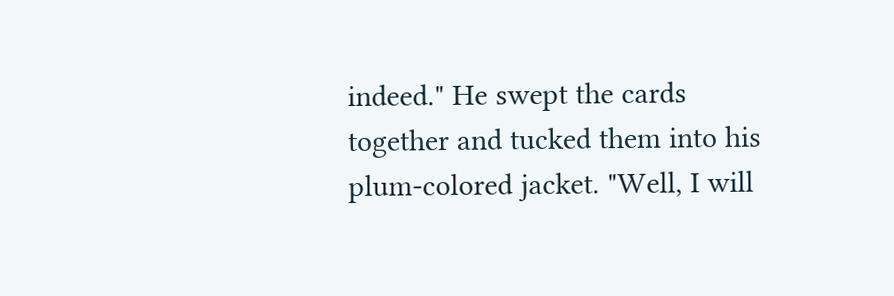indeed." He swept the cards together and tucked them into his plum-colored jacket. "Well, I will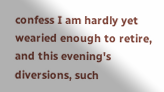confess I am hardly yet wearied enough to retire, and this evening's diversions, such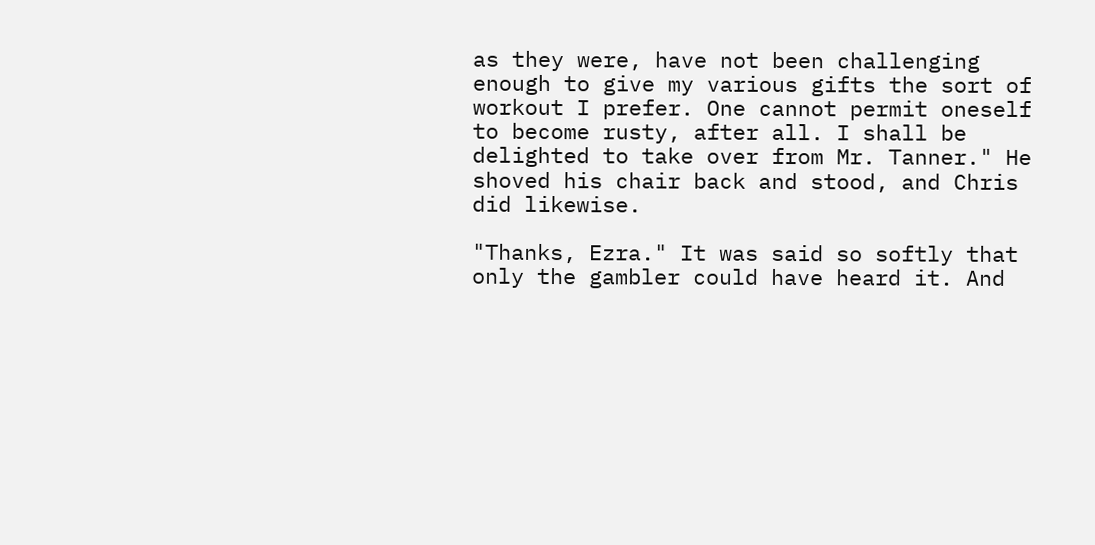as they were, have not been challenging enough to give my various gifts the sort of workout I prefer. One cannot permit oneself to become rusty, after all. I shall be delighted to take over from Mr. Tanner." He shoved his chair back and stood, and Chris did likewise.

"Thanks, Ezra." It was said so softly that only the gambler could have heard it. And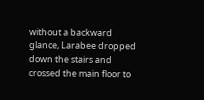without a backward glance, Larabee dropped down the stairs and crossed the main floor to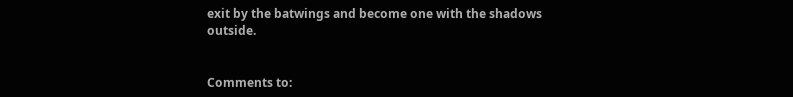exit by the batwings and become one with the shadows outside.


Comments to: